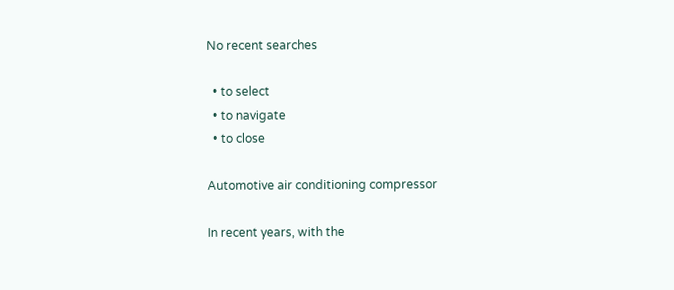No recent searches

  • to select
  • to navigate
  • to close

Automotive air conditioning compressor

In recent years, with the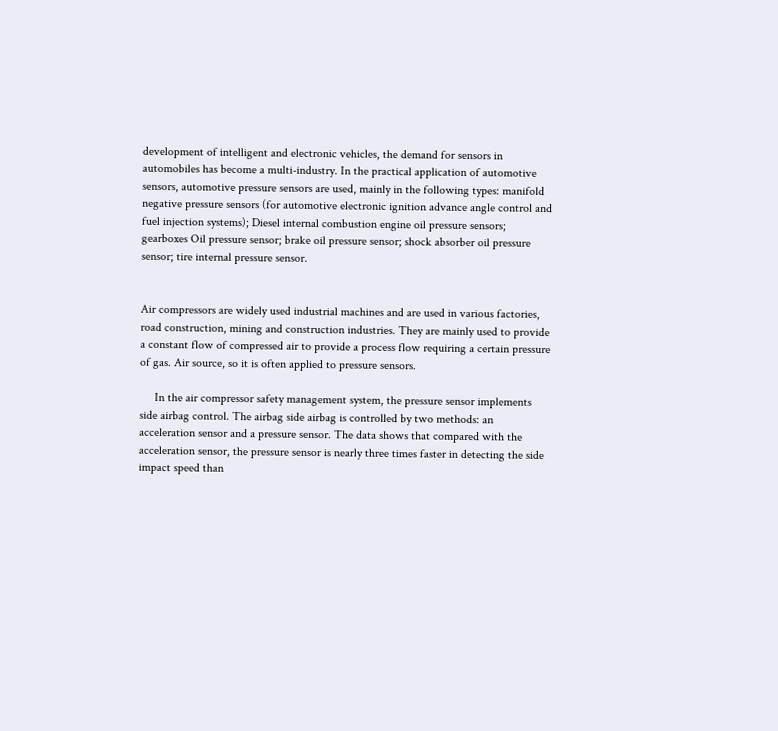development of intelligent and electronic vehicles, the demand for sensors in automobiles has become a multi-industry. In the practical application of automotive sensors, automotive pressure sensors are used, mainly in the following types: manifold negative pressure sensors (for automotive electronic ignition advance angle control and fuel injection systems); Diesel internal combustion engine oil pressure sensors; gearboxes Oil pressure sensor; brake oil pressure sensor; shock absorber oil pressure sensor; tire internal pressure sensor.


Air compressors are widely used industrial machines and are used in various factories, road construction, mining and construction industries. They are mainly used to provide a constant flow of compressed air to provide a process flow requiring a certain pressure of gas. Air source, so it is often applied to pressure sensors.

     In the air compressor safety management system, the pressure sensor implements side airbag control. The airbag side airbag is controlled by two methods: an acceleration sensor and a pressure sensor. The data shows that compared with the acceleration sensor, the pressure sensor is nearly three times faster in detecting the side impact speed than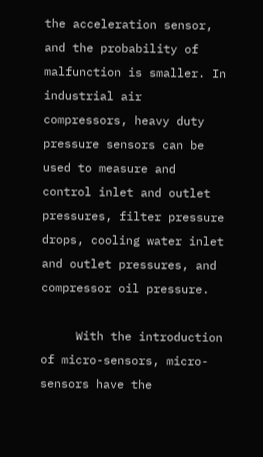the acceleration sensor, and the probability of malfunction is smaller. In industrial air compressors, heavy duty pressure sensors can be used to measure and control inlet and outlet pressures, filter pressure drops, cooling water inlet and outlet pressures, and compressor oil pressure.

     With the introduction of micro-sensors, micro-sensors have the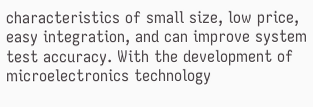characteristics of small size, low price, easy integration, and can improve system test accuracy. With the development of microelectronics technology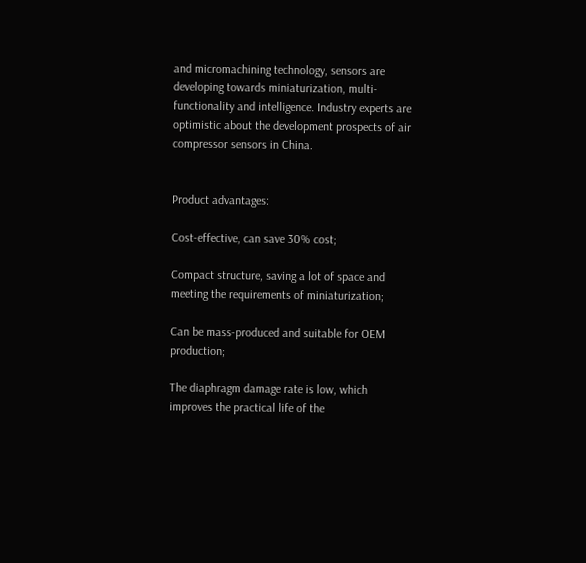and micromachining technology, sensors are developing towards miniaturization, multi-functionality and intelligence. Industry experts are optimistic about the development prospects of air compressor sensors in China.


Product advantages:

Cost-effective, can save 30% cost;

Compact structure, saving a lot of space and meeting the requirements of miniaturization;

Can be mass-produced and suitable for OEM production;

The diaphragm damage rate is low, which improves the practical life of the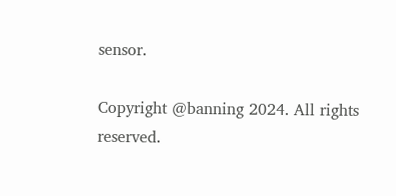sensor.

Copyright @banning 2024. All rights reserved.